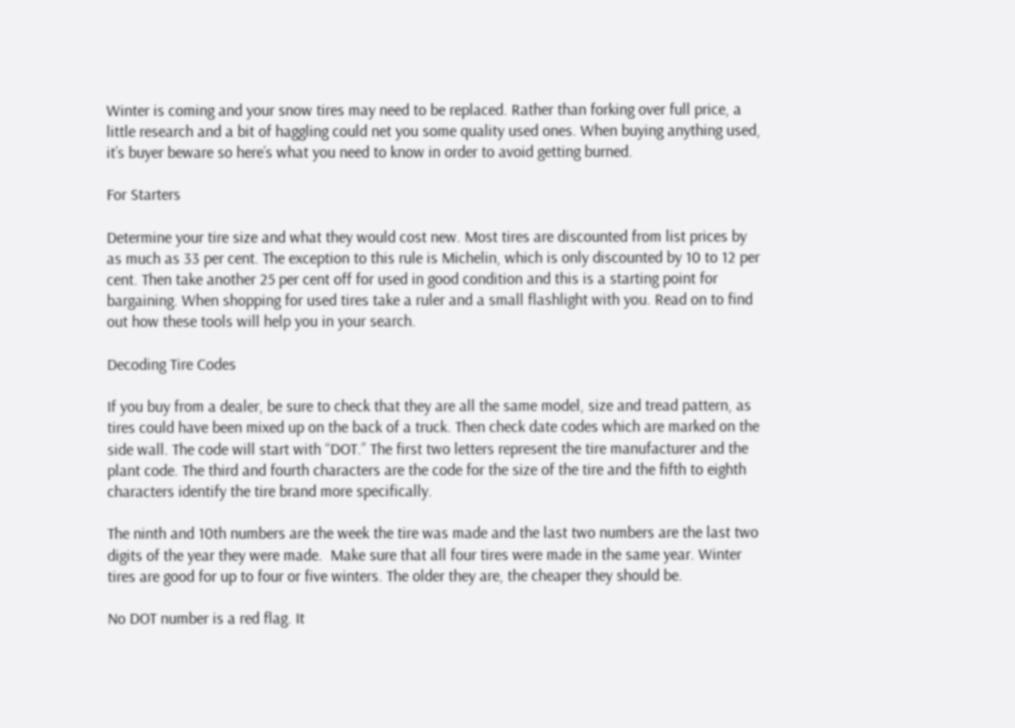Winter is coming and your snow tires may need to be replaced. Rather than forking over full price, a little research and a bit of haggling could net you some quality used ones. When buying anything used, it’s buyer beware so here’s what you need to know in order to avoid getting burned.

For Starters

Determine your tire size and what they would cost new. Most tires are discounted from list prices by as much as 33 per cent. The exception to this rule is Michelin, which is only discounted by 10 to 12 per cent. Then take another 25 per cent off for used in good condition and this is a starting point for bargaining. When shopping for used tires take a ruler and a small flashlight with you. Read on to find out how these tools will help you in your search.

Decoding Tire Codes

If you buy from a dealer, be sure to check that they are all the same model, size and tread pattern, as tires could have been mixed up on the back of a truck. Then check date codes which are marked on the side wall. The code will start with “DOT.” The first two letters represent the tire manufacturer and the plant code. The third and fourth characters are the code for the size of the tire and the fifth to eighth characters identify the tire brand more specifically.

The ninth and 10th numbers are the week the tire was made and the last two numbers are the last two digits of the year they were made.  Make sure that all four tires were made in the same year. Winter tires are good for up to four or five winters. The older they are, the cheaper they should be.

No DOT number is a red flag. It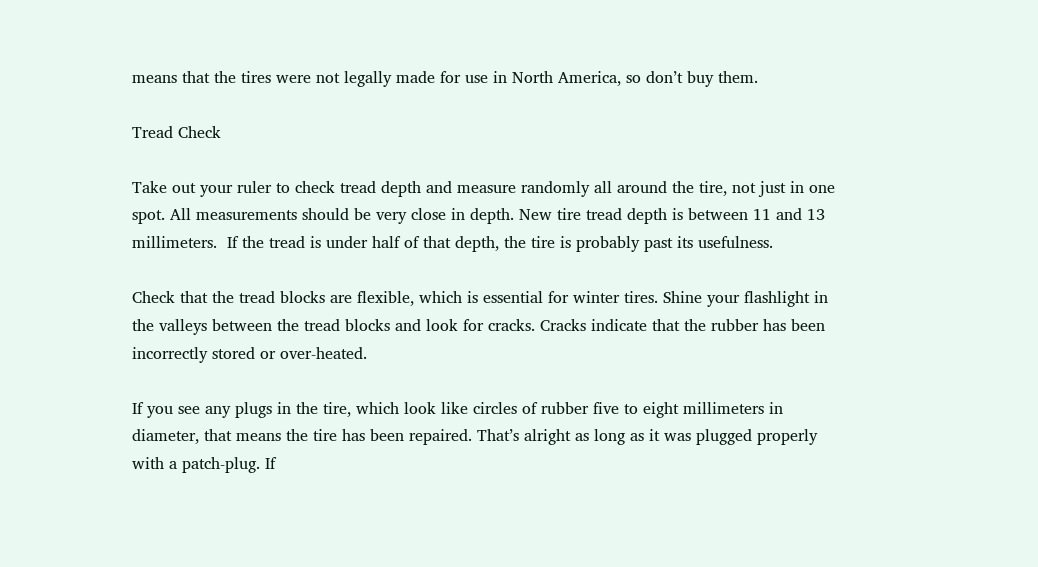means that the tires were not legally made for use in North America, so don’t buy them.

Tread Check

Take out your ruler to check tread depth and measure randomly all around the tire, not just in one spot. All measurements should be very close in depth. New tire tread depth is between 11 and 13 millimeters.  If the tread is under half of that depth, the tire is probably past its usefulness.

Check that the tread blocks are flexible, which is essential for winter tires. Shine your flashlight in the valleys between the tread blocks and look for cracks. Cracks indicate that the rubber has been incorrectly stored or over-heated.

If you see any plugs in the tire, which look like circles of rubber five to eight millimeters in diameter, that means the tire has been repaired. That’s alright as long as it was plugged properly with a patch-plug. If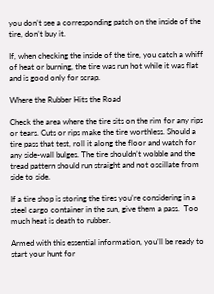you don’t see a corresponding patch on the inside of the tire, don’t buy it.

If, when checking the inside of the tire, you catch a whiff of heat or burning, the tire was run hot while it was flat and is good only for scrap.

Where the Rubber Hits the Road

Check the area where the tire sits on the rim for any rips or tears. Cuts or rips make the tire worthless. Should a tire pass that test, roll it along the floor and watch for any side-wall bulges. The tire shouldn’t wobble and the tread pattern should run straight and not oscillate from side to side.

If a tire shop is storing the tires you’re considering in a steel cargo container in the sun, give them a pass.  Too much heat is death to rubber.

Armed with this essential information, you’ll be ready to start your hunt for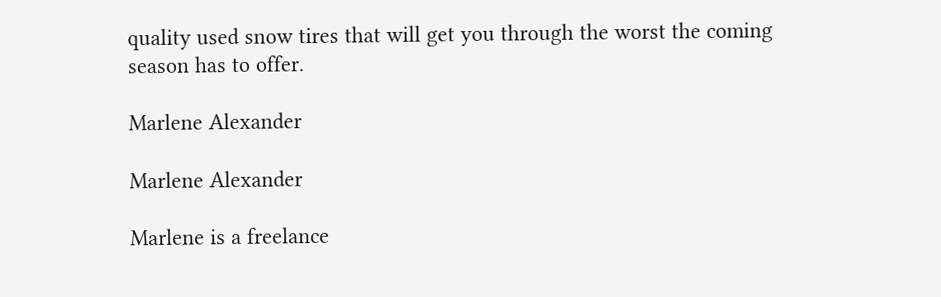quality used snow tires that will get you through the worst the coming season has to offer.

Marlene Alexander

Marlene Alexander

Marlene is a freelance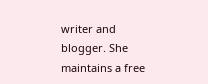writer and blogger. She maintains a free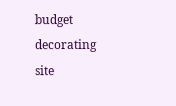budget decorating site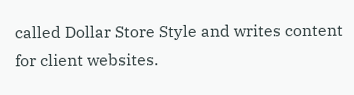called Dollar Store Style and writes content for client websites.